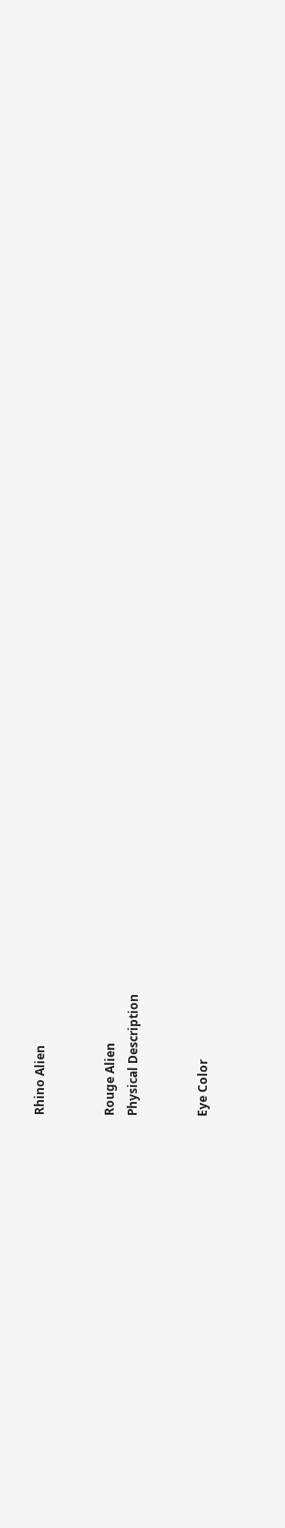Rhino Alien


Rouge Alien
Physical Description


Eye Color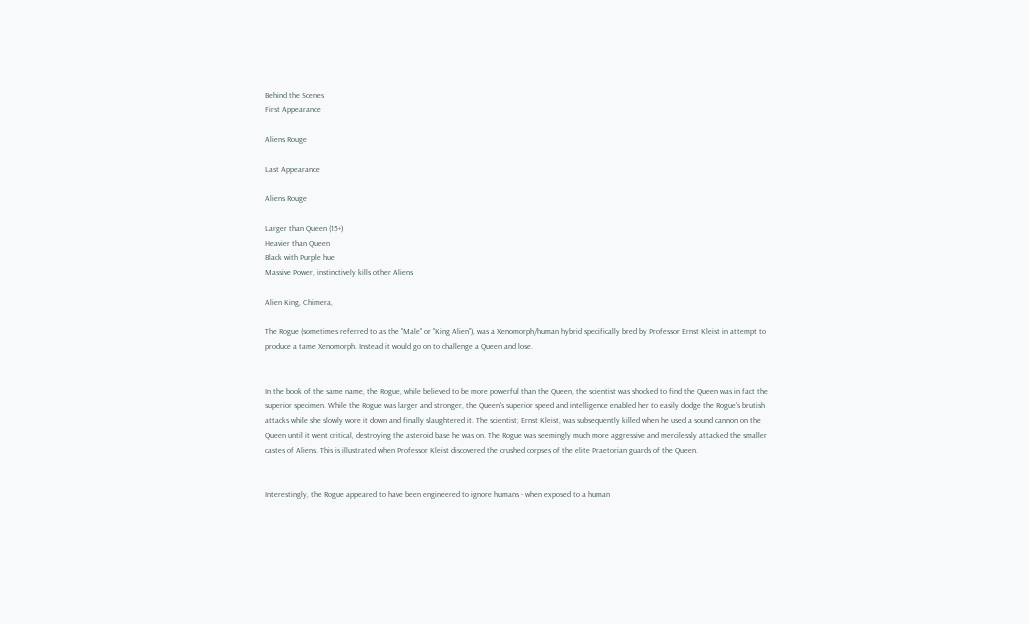Behind the Scenes
First Appearance

Aliens Rouge

Last Appearance

Aliens Rouge

Larger than Queen (15+)
Heavier than Queen
Black with Purple hue
Massive Power, instinctively kills other Aliens

Alien King, Chimera,

The Rogue (sometimes referred to as the "Male" or "King Alien"), was a Xenomorph/human hybrid specifically bred by Professor Ernst Kleist in attempt to produce a tame Xenomorph. Instead it would go on to challenge a Queen and lose.


In the book of the same name, the Rogue, while believed to be more powerful than the Queen, the scientist was shocked to find the Queen was in fact the superior specimen. While the Rogue was larger and stronger, the Queen's superior speed and intelligence enabled her to easily dodge the Rogue's brutish attacks while she slowly wore it down and finally slaughtered it. The scientist, Ernst Kleist, was subsequently killed when he used a sound cannon on the Queen until it went critical, destroying the asteroid base he was on. The Rogue was seemingly much more aggressive and mercilessly attacked the smaller castes of Aliens. This is illustrated when Professor Kleist discovered the crushed corpses of the elite Praetorian guards of the Queen.


Interestingly, the Rogue appeared to have been engineered to ignore humans - when exposed to a human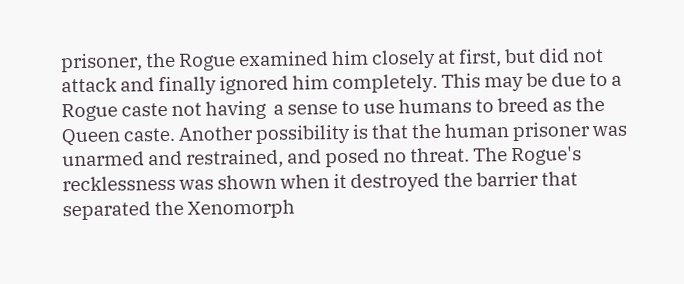prisoner, the Rogue examined him closely at first, but did not attack and finally ignored him completely. This may be due to a Rogue caste not having  a sense to use humans to breed as the Queen caste. Another possibility is that the human prisoner was unarmed and restrained, and posed no threat. The Rogue's recklessness was shown when it destroyed the barrier that separated the Xenomorph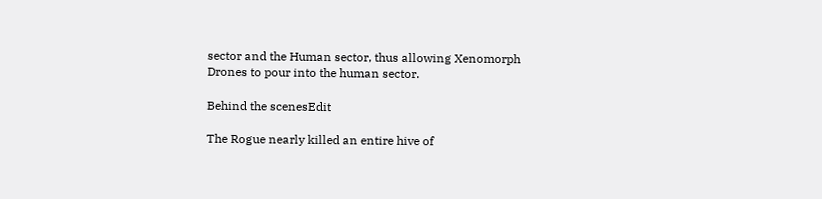sector and the Human sector, thus allowing Xenomorph Drones to pour into the human sector.

Behind the scenesEdit

The Rogue nearly killed an entire hive of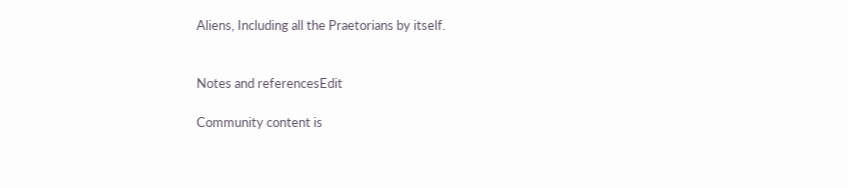Aliens, Including all the Praetorians by itself.


Notes and referencesEdit

Community content is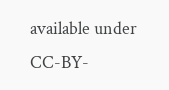available under CC-BY-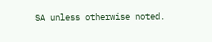SA unless otherwise noted.